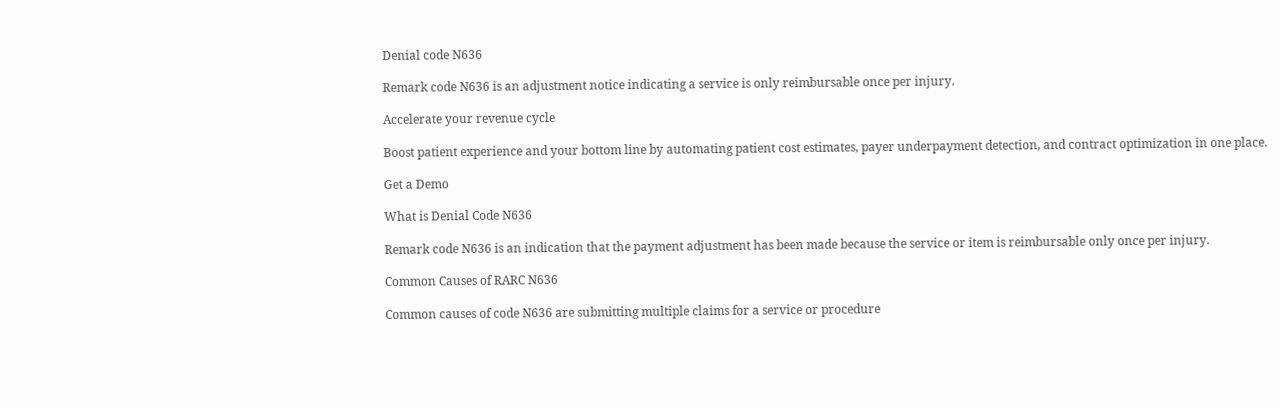Denial code N636

Remark code N636 is an adjustment notice indicating a service is only reimbursable once per injury.

Accelerate your revenue cycle

Boost patient experience and your bottom line by automating patient cost estimates, payer underpayment detection, and contract optimization in one place.

Get a Demo

What is Denial Code N636

Remark code N636 is an indication that the payment adjustment has been made because the service or item is reimbursable only once per injury.

Common Causes of RARC N636

Common causes of code N636 are submitting multiple claims for a service or procedure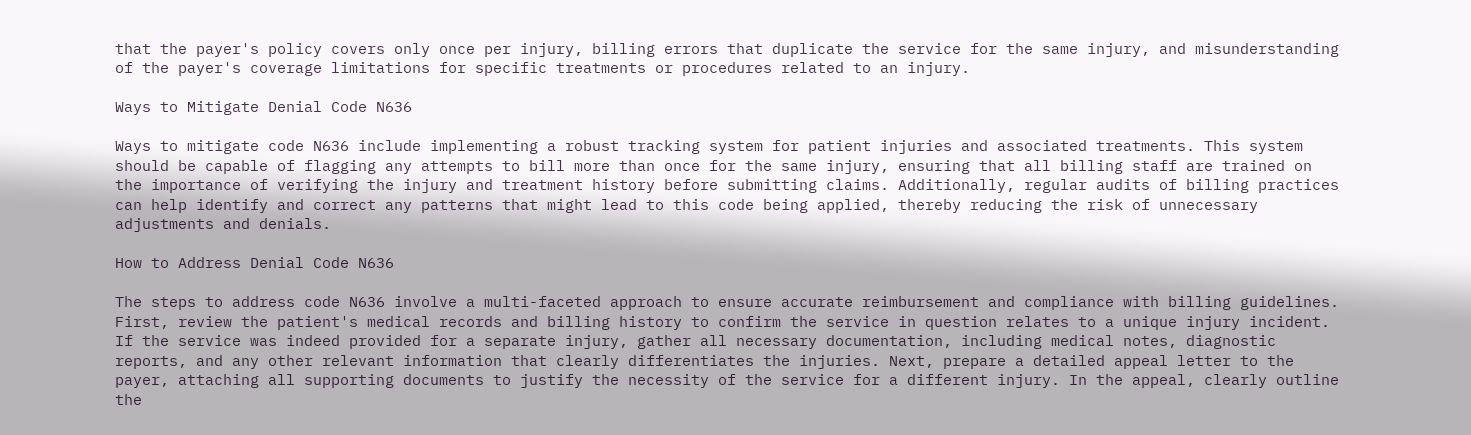that the payer's policy covers only once per injury, billing errors that duplicate the service for the same injury, and misunderstanding of the payer's coverage limitations for specific treatments or procedures related to an injury.

Ways to Mitigate Denial Code N636

Ways to mitigate code N636 include implementing a robust tracking system for patient injuries and associated treatments. This system should be capable of flagging any attempts to bill more than once for the same injury, ensuring that all billing staff are trained on the importance of verifying the injury and treatment history before submitting claims. Additionally, regular audits of billing practices can help identify and correct any patterns that might lead to this code being applied, thereby reducing the risk of unnecessary adjustments and denials.

How to Address Denial Code N636

The steps to address code N636 involve a multi-faceted approach to ensure accurate reimbursement and compliance with billing guidelines. First, review the patient's medical records and billing history to confirm the service in question relates to a unique injury incident. If the service was indeed provided for a separate injury, gather all necessary documentation, including medical notes, diagnostic reports, and any other relevant information that clearly differentiates the injuries. Next, prepare a detailed appeal letter to the payer, attaching all supporting documents to justify the necessity of the service for a different injury. In the appeal, clearly outline the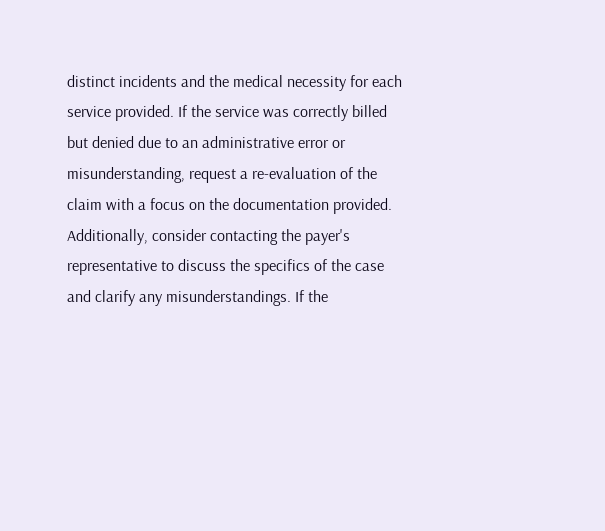distinct incidents and the medical necessity for each service provided. If the service was correctly billed but denied due to an administrative error or misunderstanding, request a re-evaluation of the claim with a focus on the documentation provided. Additionally, consider contacting the payer's representative to discuss the specifics of the case and clarify any misunderstandings. If the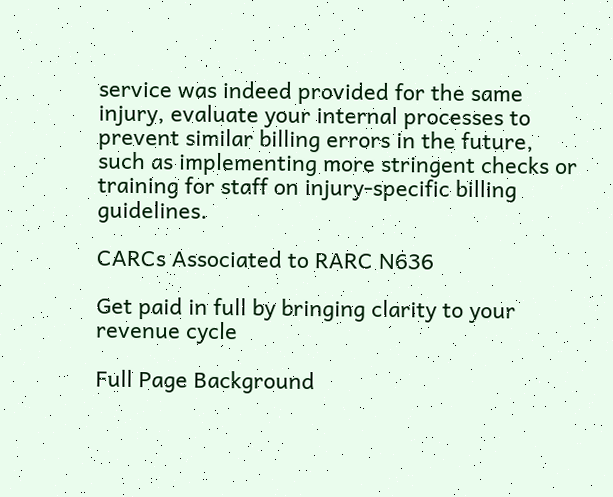service was indeed provided for the same injury, evaluate your internal processes to prevent similar billing errors in the future, such as implementing more stringent checks or training for staff on injury-specific billing guidelines.

CARCs Associated to RARC N636

Get paid in full by bringing clarity to your revenue cycle

Full Page Background